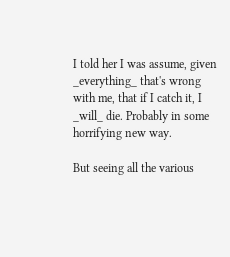I told her I was assume, given _everything_ that's wrong with me, that if I catch it, I _will_ die. Probably in some horrifying new way.

But seeing all the various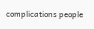complications people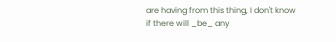are having from this thing, I don't know if there will _be_ any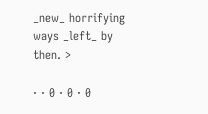_new_ horrifying ways _left_ by then. >

· · 0 · 0 · 0